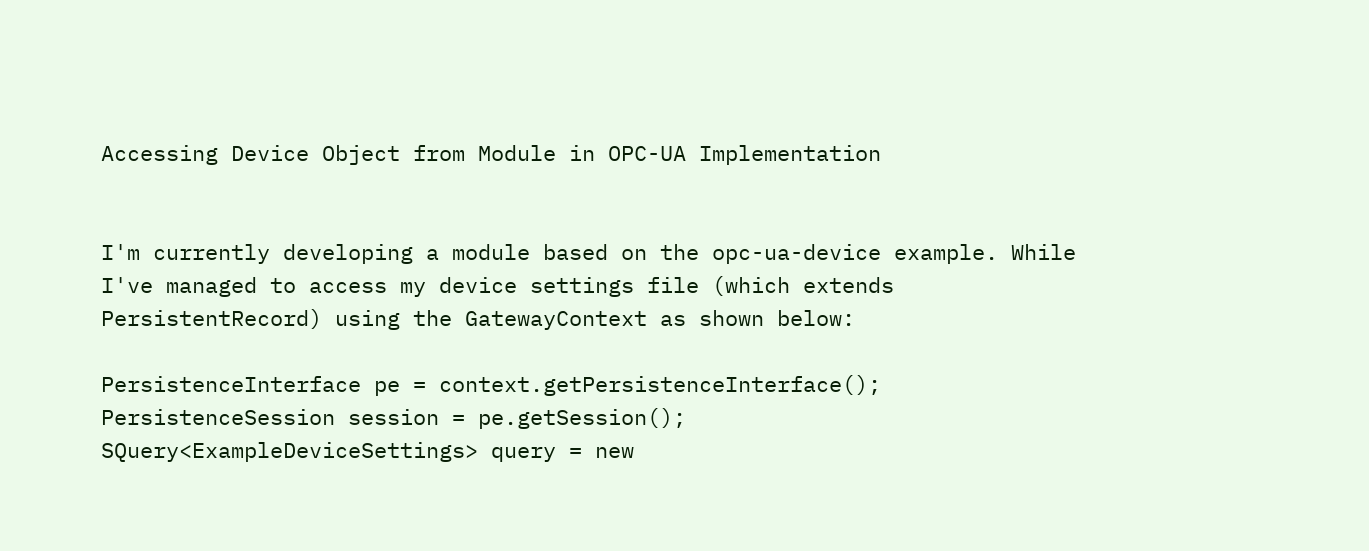Accessing Device Object from Module in OPC-UA Implementation


I'm currently developing a module based on the opc-ua-device example. While I've managed to access my device settings file (which extends PersistentRecord) using the GatewayContext as shown below:

PersistenceInterface pe = context.getPersistenceInterface();
PersistenceSession session = pe.getSession();
SQuery<ExampleDeviceSettings> query = new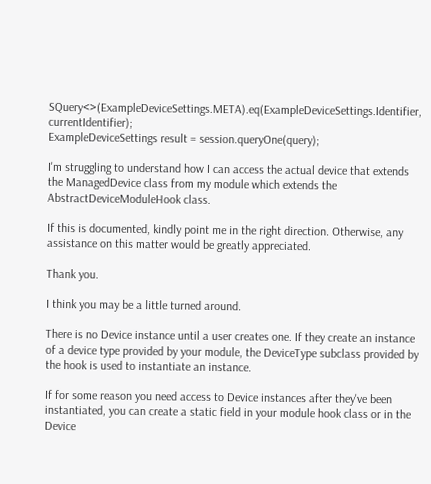SQuery<>(ExampleDeviceSettings.META).eq(ExampleDeviceSettings.Identifier, currentIdentifier);
ExampleDeviceSettings result = session.queryOne(query);

I'm struggling to understand how I can access the actual device that extends the ManagedDevice class from my module which extends the AbstractDeviceModuleHook class.

If this is documented, kindly point me in the right direction. Otherwise, any assistance on this matter would be greatly appreciated.

Thank you.

I think you may be a little turned around.

There is no Device instance until a user creates one. If they create an instance of a device type provided by your module, the DeviceType subclass provided by the hook is used to instantiate an instance.

If for some reason you need access to Device instances after they've been instantiated, you can create a static field in your module hook class or in the Device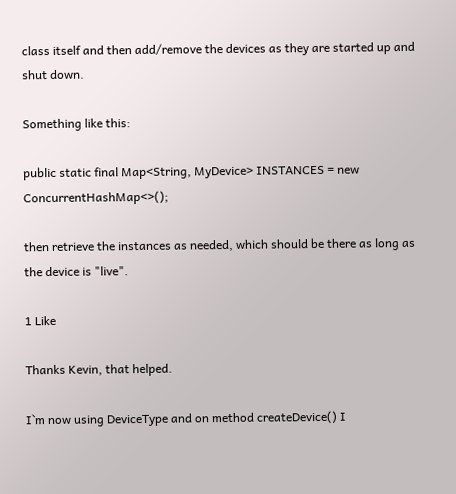class itself and then add/remove the devices as they are started up and shut down.

Something like this:

public static final Map<String, MyDevice> INSTANCES = new ConcurrentHashMap<>();

then retrieve the instances as needed, which should be there as long as the device is "live".

1 Like

Thanks Kevin, that helped.

I`m now using DeviceType and on method createDevice() I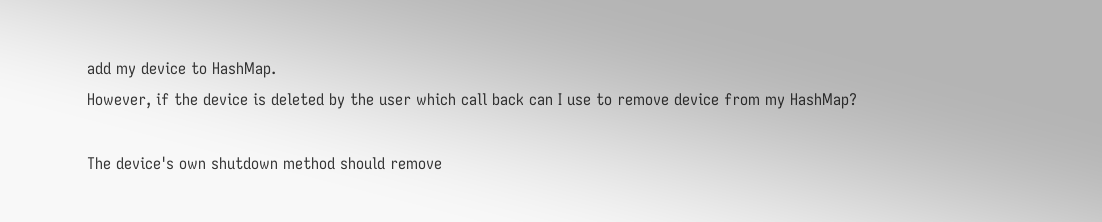add my device to HashMap.
However, if the device is deleted by the user which call back can I use to remove device from my HashMap?

The device's own shutdown method should remove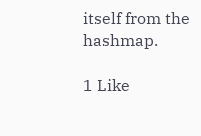itself from the hashmap.

1 Like